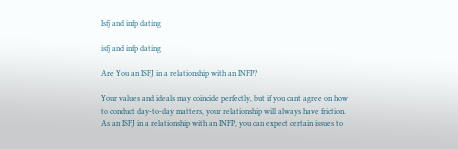Isfj and infp dating

isfj and infp dating

Are You an ISFJ in a relationship with an INFP?

Your values and ideals may coincide perfectly, but if you cant agree on how to conduct day-to-day matters, your relationship will always have friction. As an ISFJ in a relationship with an INFP, you can expect certain issues to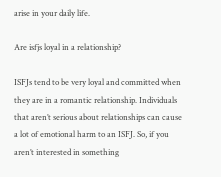arise in your daily life.

Are isfjs loyal in a relationship?

ISFJs tend to be very loyal and committed when they are in a romantic relationship. Individuals that aren’t serious about relationships can cause a lot of emotional harm to an ISFJ. So, if you aren’t interested in something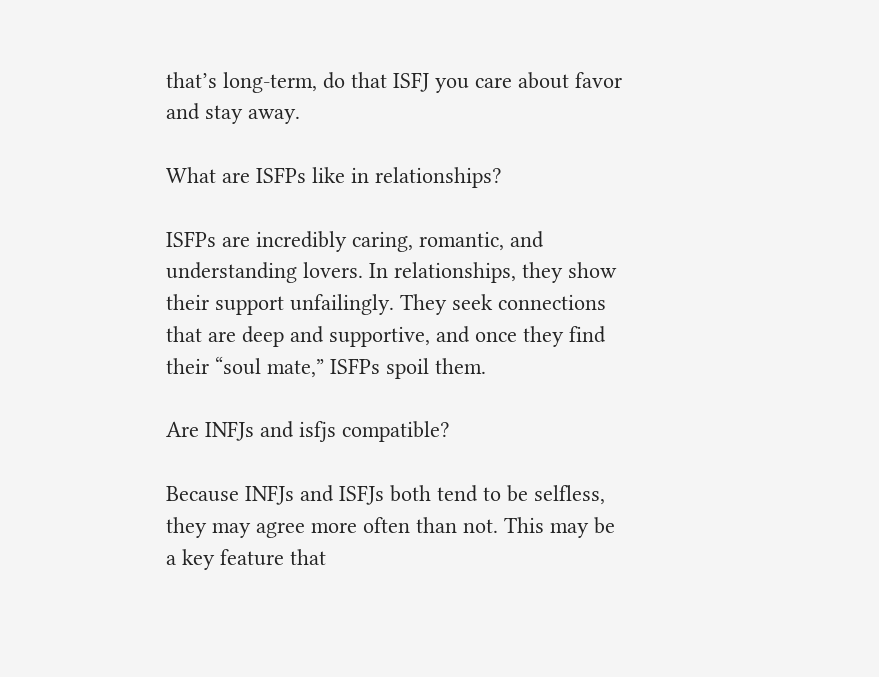that’s long-term, do that ISFJ you care about favor and stay away.

What are ISFPs like in relationships?

ISFPs are incredibly caring, romantic, and understanding lovers. In relationships, they show their support unfailingly. They seek connections that are deep and supportive, and once they find their “soul mate,” ISFPs spoil them.

Are INFJs and isfjs compatible?

Because INFJs and ISFJs both tend to be selfless, they may agree more often than not. This may be a key feature that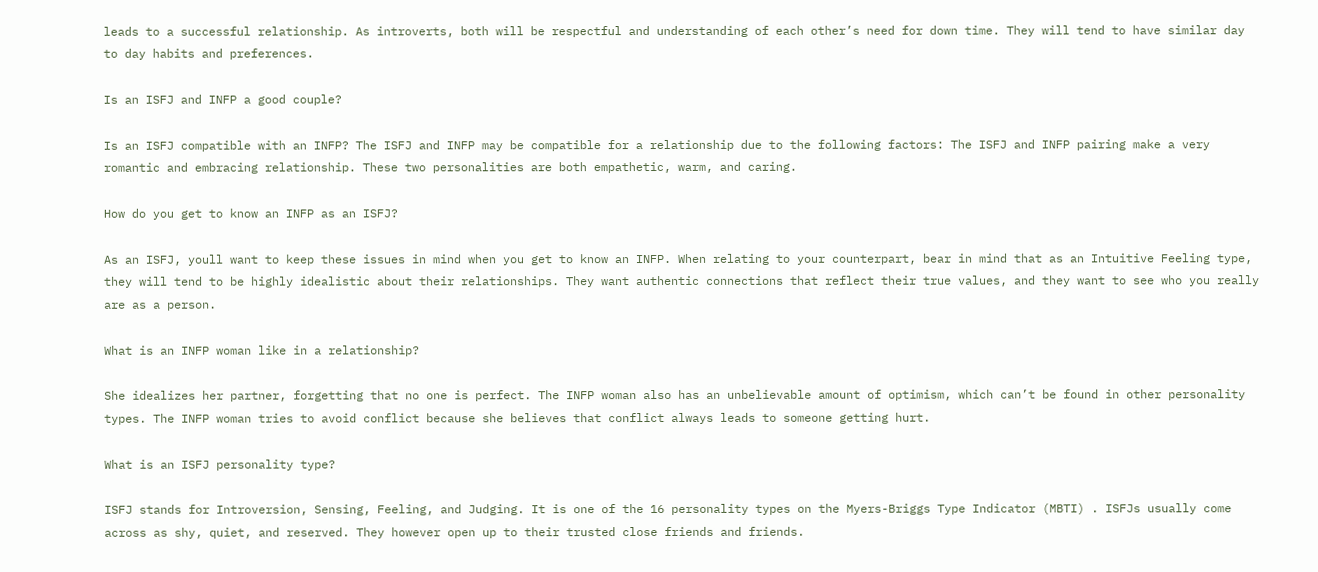leads to a successful relationship. As introverts, both will be respectful and understanding of each other’s need for down time. They will tend to have similar day to day habits and preferences.

Is an ISFJ and INFP a good couple?

Is an ISFJ compatible with an INFP? The ISFJ and INFP may be compatible for a relationship due to the following factors: The ISFJ and INFP pairing make a very romantic and embracing relationship. These two personalities are both empathetic, warm, and caring.

How do you get to know an INFP as an ISFJ?

As an ISFJ, youll want to keep these issues in mind when you get to know an INFP. When relating to your counterpart, bear in mind that as an Intuitive Feeling type, they will tend to be highly idealistic about their relationships. They want authentic connections that reflect their true values, and they want to see who you really are as a person.

What is an INFP woman like in a relationship?

She idealizes her partner, forgetting that no one is perfect. The INFP woman also has an unbelievable amount of optimism, which can’t be found in other personality types. The INFP woman tries to avoid conflict because she believes that conflict always leads to someone getting hurt.

What is an ISFJ personality type?

ISFJ stands for Introversion, Sensing, Feeling, and Judging. It is one of the 16 personality types on the Myers-Briggs Type Indicator (MBTI) . ISFJs usually come across as shy, quiet, and reserved. They however open up to their trusted close friends and friends.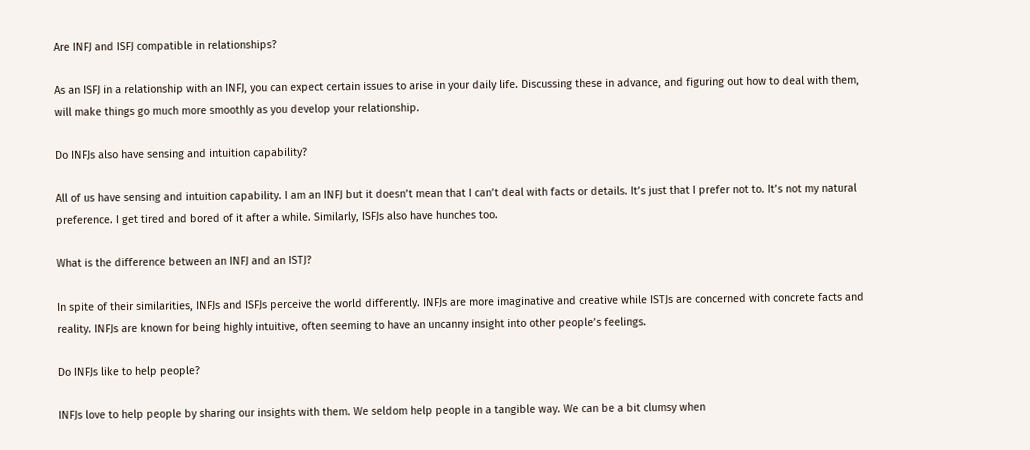Are INFJ and ISFJ compatible in relationships?

As an ISFJ in a relationship with an INFJ, you can expect certain issues to arise in your daily life. Discussing these in advance, and figuring out how to deal with them, will make things go much more smoothly as you develop your relationship.

Do INFJs also have sensing and intuition capability?

All of us have sensing and intuition capability. I am an INFJ but it doesn’t mean that I can’t deal with facts or details. It’s just that I prefer not to. It’s not my natural preference. I get tired and bored of it after a while. Similarly, ISFJs also have hunches too.

What is the difference between an INFJ and an ISTJ?

In spite of their similarities, INFJs and ISFJs perceive the world differently. INFJs are more imaginative and creative while ISTJs are concerned with concrete facts and reality. INFJs are known for being highly intuitive, often seeming to have an uncanny insight into other people’s feelings.

Do INFJs like to help people?

INFJs love to help people by sharing our insights with them. We seldom help people in a tangible way. We can be a bit clumsy when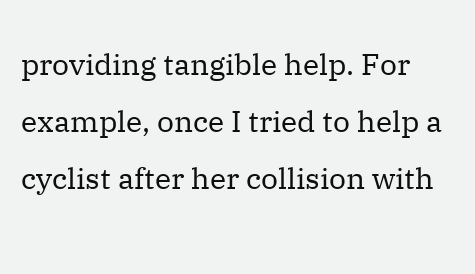providing tangible help. For example, once I tried to help a cyclist after her collision with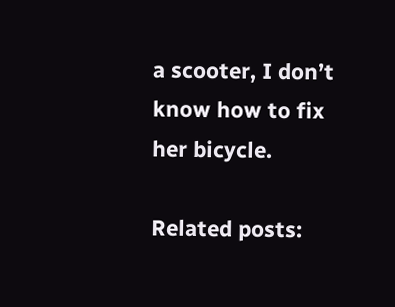a scooter, I don’t know how to fix her bicycle.

Related posts: